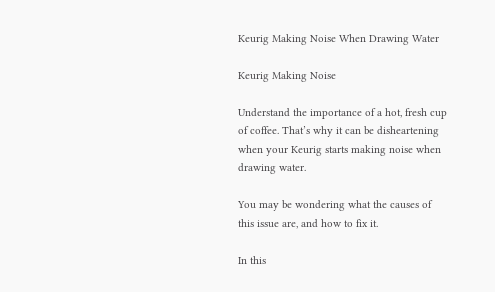Keurig Making Noise When Drawing Water

Keurig Making Noise

Understand the importance of a hot, fresh cup of coffee. That’s why it can be disheartening when your Keurig starts making noise when drawing water.

You may be wondering what the causes of this issue are, and how to fix it.

In this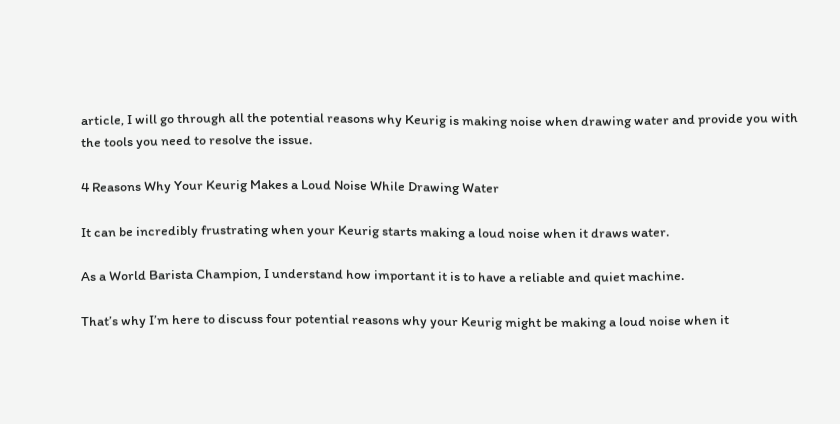article, I will go through all the potential reasons why Keurig is making noise when drawing water and provide you with the tools you need to resolve the issue.

4 Reasons Why Your Keurig Makes a Loud Noise While Drawing Water

It can be incredibly frustrating when your Keurig starts making a loud noise when it draws water.

As a World Barista Champion, I understand how important it is to have a reliable and quiet machine.

That’s why I’m here to discuss four potential reasons why your Keurig might be making a loud noise when it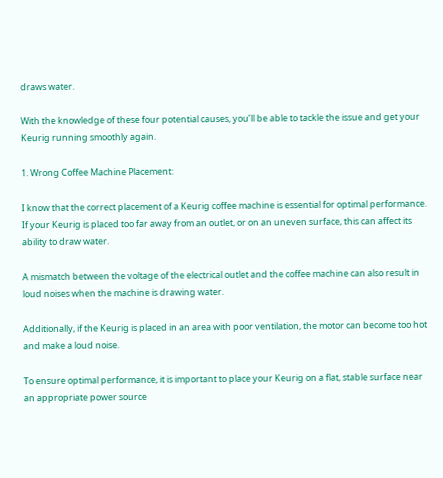draws water.

With the knowledge of these four potential causes, you’ll be able to tackle the issue and get your Keurig running smoothly again.

1. Wrong Coffee Machine Placement:

I know that the correct placement of a Keurig coffee machine is essential for optimal performance. If your Keurig is placed too far away from an outlet, or on an uneven surface, this can affect its ability to draw water.

A mismatch between the voltage of the electrical outlet and the coffee machine can also result in loud noises when the machine is drawing water.

Additionally, if the Keurig is placed in an area with poor ventilation, the motor can become too hot and make a loud noise.

To ensure optimal performance, it is important to place your Keurig on a flat, stable surface near an appropriate power source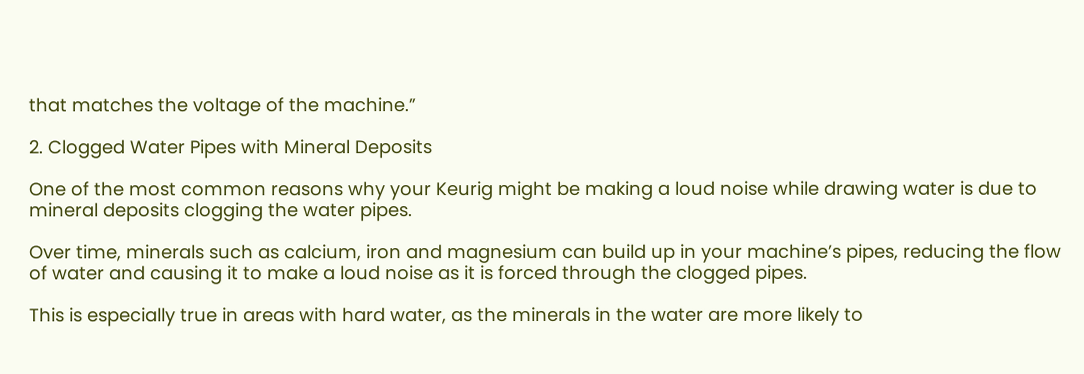that matches the voltage of the machine.”

2. Clogged Water Pipes with Mineral Deposits

One of the most common reasons why your Keurig might be making a loud noise while drawing water is due to mineral deposits clogging the water pipes.

Over time, minerals such as calcium, iron and magnesium can build up in your machine’s pipes, reducing the flow of water and causing it to make a loud noise as it is forced through the clogged pipes.

This is especially true in areas with hard water, as the minerals in the water are more likely to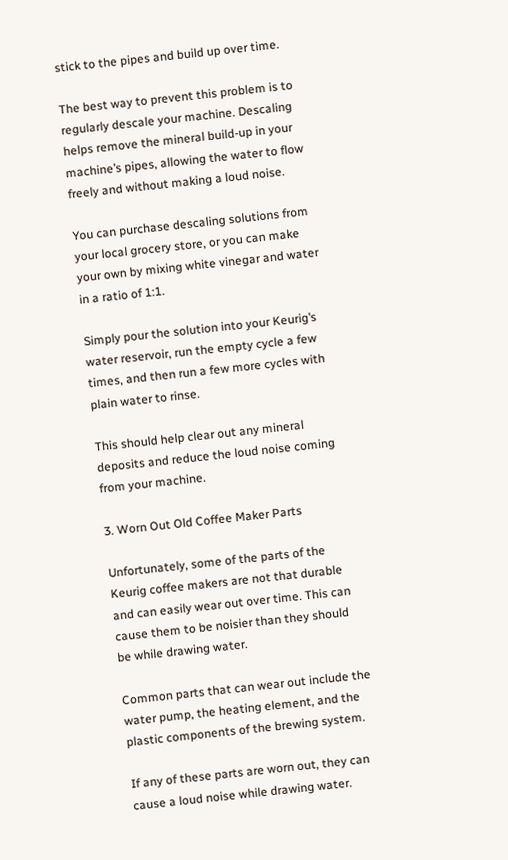stick to the pipes and build up over time.

The best way to prevent this problem is to regularly descale your machine. Descaling helps remove the mineral build-up in your machine’s pipes, allowing the water to flow freely and without making a loud noise.

You can purchase descaling solutions from your local grocery store, or you can make your own by mixing white vinegar and water in a ratio of 1:1.

Simply pour the solution into your Keurig’s water reservoir, run the empty cycle a few times, and then run a few more cycles with plain water to rinse.

This should help clear out any mineral deposits and reduce the loud noise coming from your machine.

3. Worn Out Old Coffee Maker Parts

Unfortunately, some of the parts of the Keurig coffee makers are not that durable and can easily wear out over time. This can cause them to be noisier than they should be while drawing water.

Common parts that can wear out include the water pump, the heating element, and the plastic components of the brewing system.

If any of these parts are worn out, they can cause a loud noise while drawing water.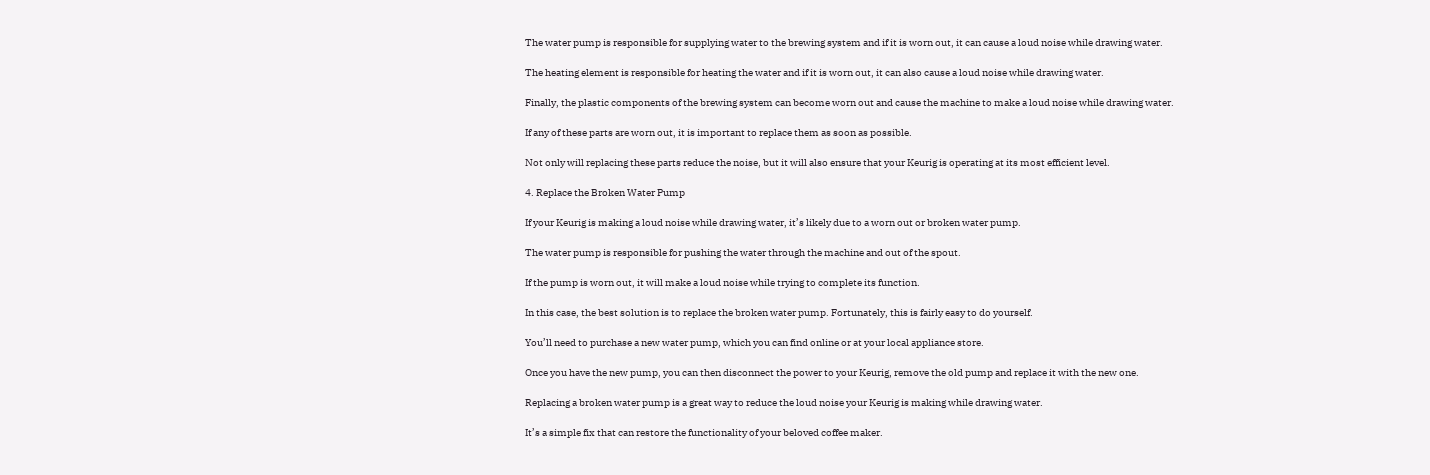The water pump is responsible for supplying water to the brewing system and if it is worn out, it can cause a loud noise while drawing water.

The heating element is responsible for heating the water and if it is worn out, it can also cause a loud noise while drawing water.

Finally, the plastic components of the brewing system can become worn out and cause the machine to make a loud noise while drawing water.

If any of these parts are worn out, it is important to replace them as soon as possible.

Not only will replacing these parts reduce the noise, but it will also ensure that your Keurig is operating at its most efficient level.

4. Replace the Broken Water Pump

If your Keurig is making a loud noise while drawing water, it’s likely due to a worn out or broken water pump.

The water pump is responsible for pushing the water through the machine and out of the spout.

If the pump is worn out, it will make a loud noise while trying to complete its function.

In this case, the best solution is to replace the broken water pump. Fortunately, this is fairly easy to do yourself.

You’ll need to purchase a new water pump, which you can find online or at your local appliance store.

Once you have the new pump, you can then disconnect the power to your Keurig, remove the old pump and replace it with the new one.

Replacing a broken water pump is a great way to reduce the loud noise your Keurig is making while drawing water.

It’s a simple fix that can restore the functionality of your beloved coffee maker.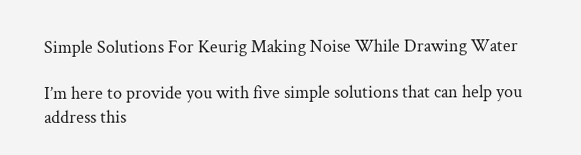Simple Solutions For Keurig Making Noise While Drawing Water

I’m here to provide you with five simple solutions that can help you address this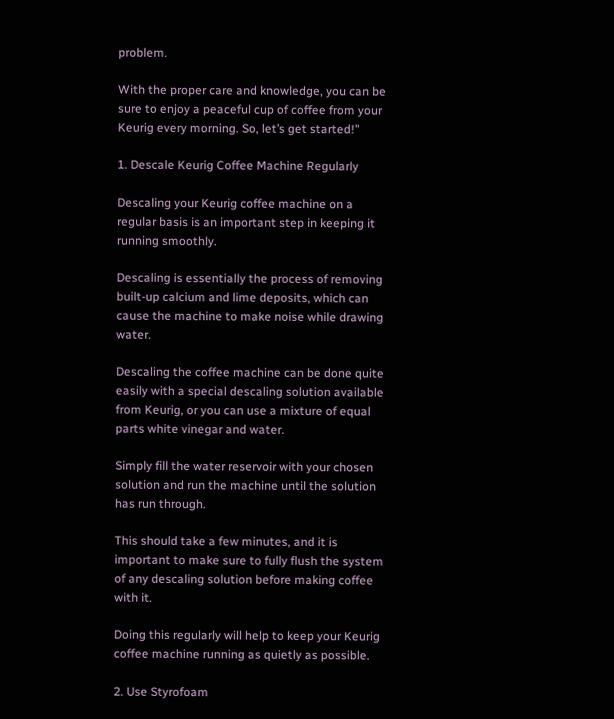problem.

With the proper care and knowledge, you can be sure to enjoy a peaceful cup of coffee from your Keurig every morning. So, let’s get started!”

1. Descale Keurig Coffee Machine Regularly

Descaling your Keurig coffee machine on a regular basis is an important step in keeping it running smoothly.

Descaling is essentially the process of removing built-up calcium and lime deposits, which can cause the machine to make noise while drawing water.

Descaling the coffee machine can be done quite easily with a special descaling solution available from Keurig, or you can use a mixture of equal parts white vinegar and water.

Simply fill the water reservoir with your chosen solution and run the machine until the solution has run through.

This should take a few minutes, and it is important to make sure to fully flush the system of any descaling solution before making coffee with it.

Doing this regularly will help to keep your Keurig coffee machine running as quietly as possible.

2. Use Styrofoam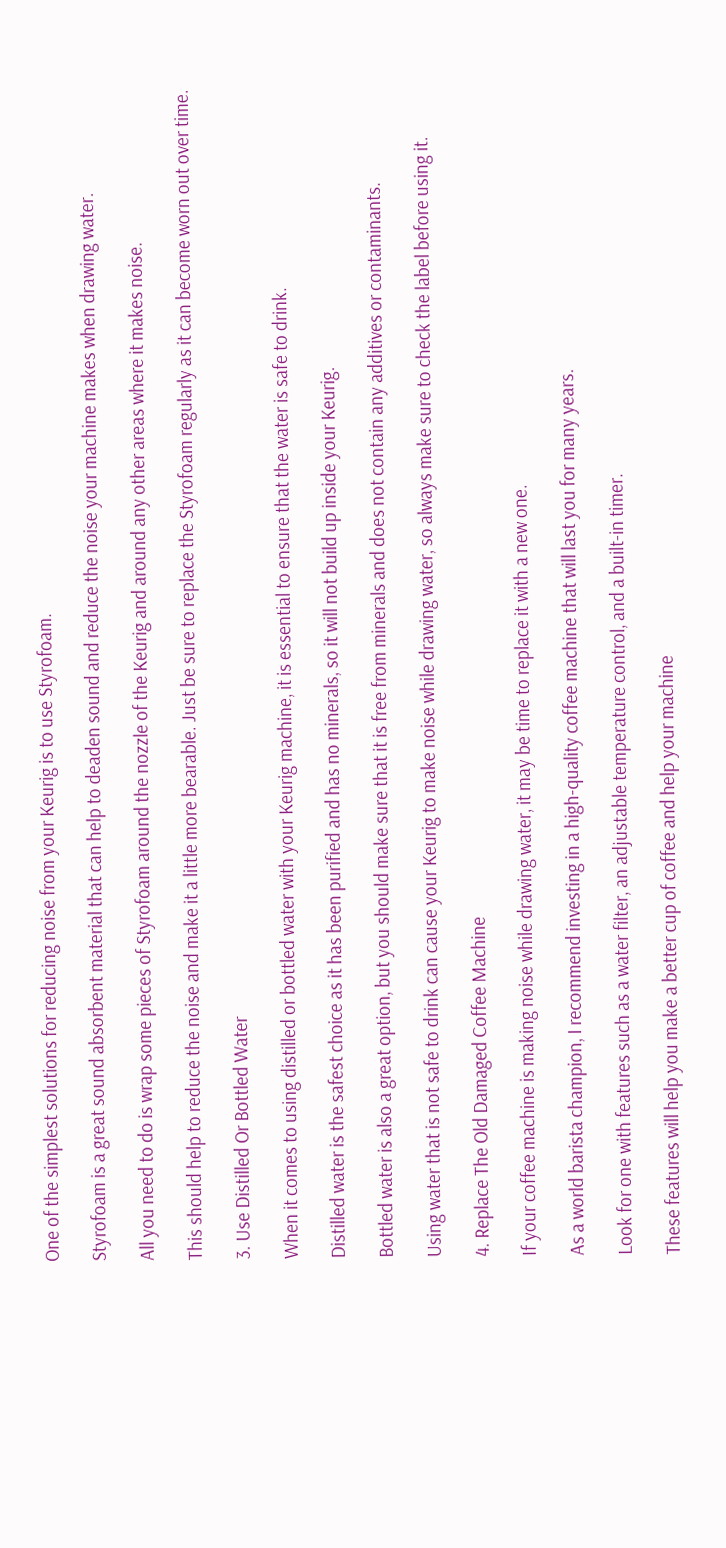One of the simplest solutions for reducing noise from your Keurig is to use Styrofoam.

Styrofoam is a great sound absorbent material that can help to deaden sound and reduce the noise your machine makes when drawing water.

All you need to do is wrap some pieces of Styrofoam around the nozzle of the Keurig and around any other areas where it makes noise.

This should help to reduce the noise and make it a little more bearable. Just be sure to replace the Styrofoam regularly as it can become worn out over time.

3. Use Distilled Or Bottled Water

When it comes to using distilled or bottled water with your Keurig machine, it is essential to ensure that the water is safe to drink.

Distilled water is the safest choice as it has been purified and has no minerals, so it will not build up inside your Keurig.

Bottled water is also a great option, but you should make sure that it is free from minerals and does not contain any additives or contaminants.

Using water that is not safe to drink can cause your Keurig to make noise while drawing water, so always make sure to check the label before using it.

4. Replace The Old Damaged Coffee Machine

If your coffee machine is making noise while drawing water, it may be time to replace it with a new one.

As a world barista champion, I recommend investing in a high-quality coffee machine that will last you for many years.

Look for one with features such as a water filter, an adjustable temperature control, and a built-in timer.

These features will help you make a better cup of coffee and help your machine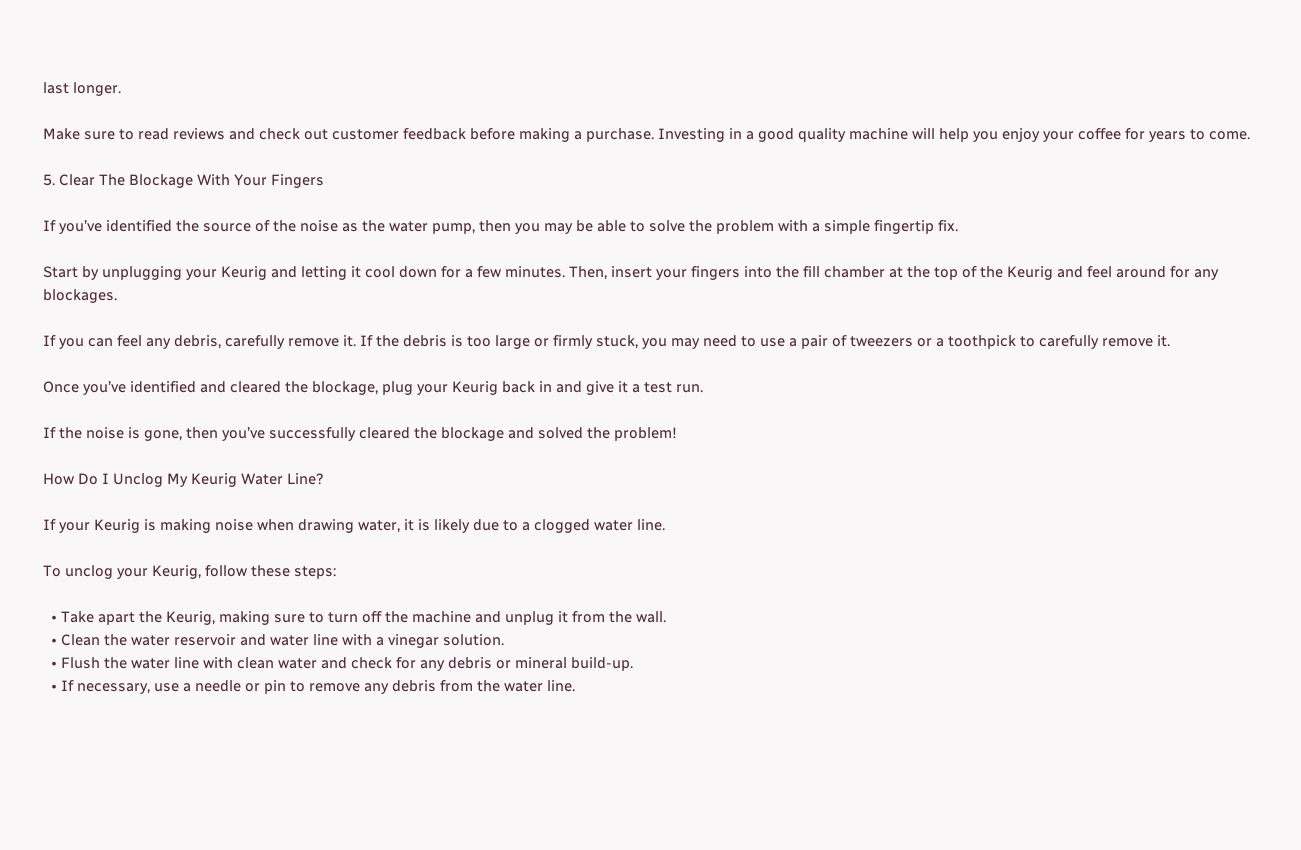last longer.

Make sure to read reviews and check out customer feedback before making a purchase. Investing in a good quality machine will help you enjoy your coffee for years to come.

5. Clear The Blockage With Your Fingers

If you’ve identified the source of the noise as the water pump, then you may be able to solve the problem with a simple fingertip fix.

Start by unplugging your Keurig and letting it cool down for a few minutes. Then, insert your fingers into the fill chamber at the top of the Keurig and feel around for any blockages.

If you can feel any debris, carefully remove it. If the debris is too large or firmly stuck, you may need to use a pair of tweezers or a toothpick to carefully remove it.

Once you’ve identified and cleared the blockage, plug your Keurig back in and give it a test run.

If the noise is gone, then you’ve successfully cleared the blockage and solved the problem!

How Do I Unclog My Keurig Water Line?

If your Keurig is making noise when drawing water, it is likely due to a clogged water line.

To unclog your Keurig, follow these steps:

  • Take apart the Keurig, making sure to turn off the machine and unplug it from the wall.
  • Clean the water reservoir and water line with a vinegar solution.
  • Flush the water line with clean water and check for any debris or mineral build-up.
  • If necessary, use a needle or pin to remove any debris from the water line.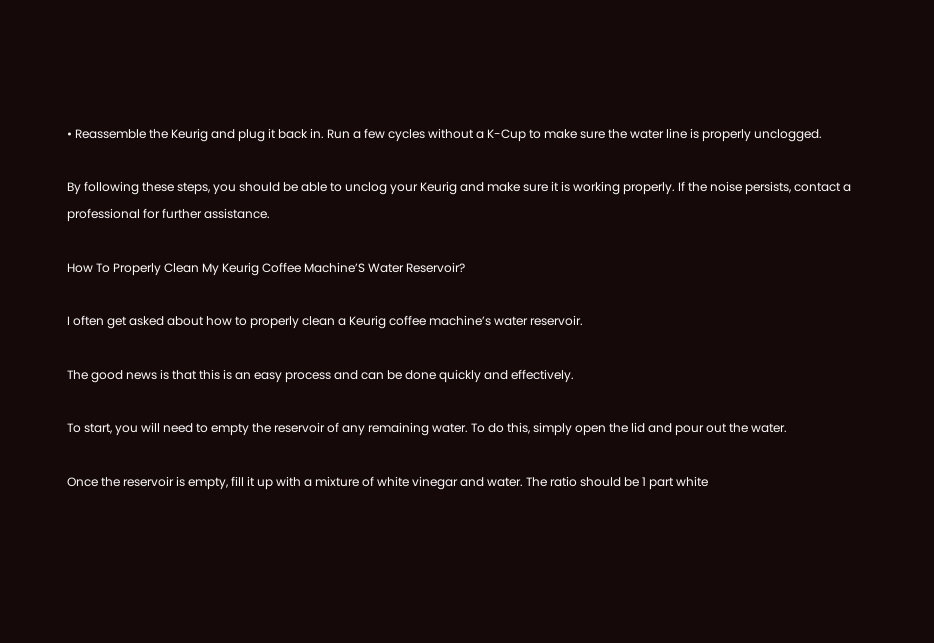• Reassemble the Keurig and plug it back in. Run a few cycles without a K-Cup to make sure the water line is properly unclogged.

By following these steps, you should be able to unclog your Keurig and make sure it is working properly. If the noise persists, contact a professional for further assistance.

How To Properly Clean My Keurig Coffee Machine’S Water Reservoir?

I often get asked about how to properly clean a Keurig coffee machine’s water reservoir.

The good news is that this is an easy process and can be done quickly and effectively.

To start, you will need to empty the reservoir of any remaining water. To do this, simply open the lid and pour out the water.

Once the reservoir is empty, fill it up with a mixture of white vinegar and water. The ratio should be 1 part white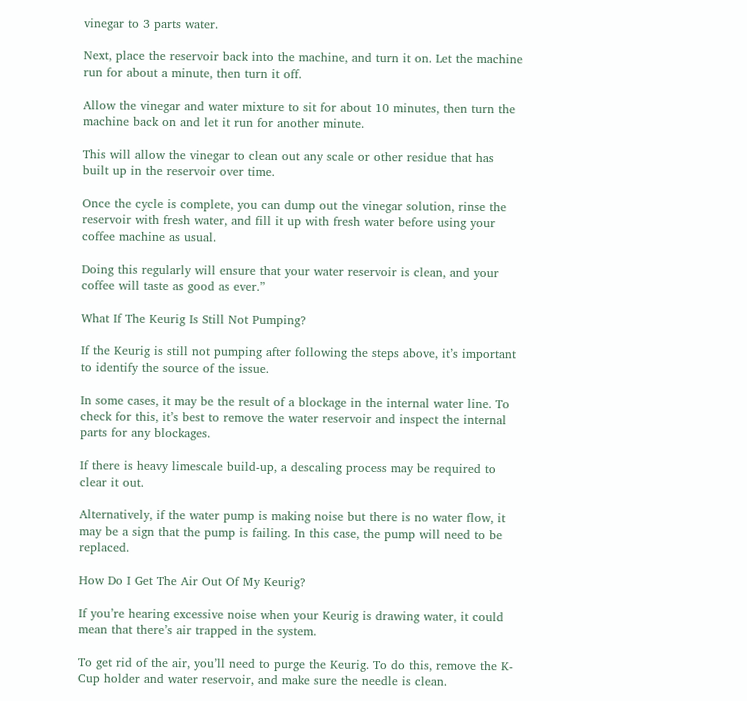vinegar to 3 parts water.

Next, place the reservoir back into the machine, and turn it on. Let the machine run for about a minute, then turn it off.

Allow the vinegar and water mixture to sit for about 10 minutes, then turn the machine back on and let it run for another minute.

This will allow the vinegar to clean out any scale or other residue that has built up in the reservoir over time.

Once the cycle is complete, you can dump out the vinegar solution, rinse the reservoir with fresh water, and fill it up with fresh water before using your coffee machine as usual.

Doing this regularly will ensure that your water reservoir is clean, and your coffee will taste as good as ever.”

What If The Keurig Is Still Not Pumping?

If the Keurig is still not pumping after following the steps above, it’s important to identify the source of the issue.

In some cases, it may be the result of a blockage in the internal water line. To check for this, it’s best to remove the water reservoir and inspect the internal parts for any blockages.

If there is heavy limescale build-up, a descaling process may be required to clear it out.

Alternatively, if the water pump is making noise but there is no water flow, it may be a sign that the pump is failing. In this case, the pump will need to be replaced.

How Do I Get The Air Out Of My Keurig?

If you’re hearing excessive noise when your Keurig is drawing water, it could mean that there’s air trapped in the system.

To get rid of the air, you’ll need to purge the Keurig. To do this, remove the K-Cup holder and water reservoir, and make sure the needle is clean.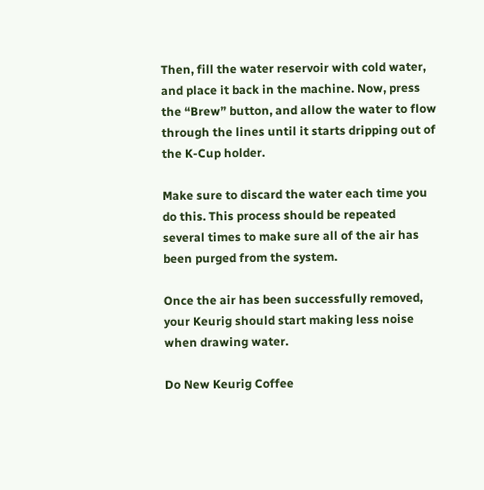Then, fill the water reservoir with cold water, and place it back in the machine. Now, press the “Brew” button, and allow the water to flow through the lines until it starts dripping out of the K-Cup holder.

Make sure to discard the water each time you do this. This process should be repeated several times to make sure all of the air has been purged from the system.

Once the air has been successfully removed, your Keurig should start making less noise when drawing water.

Do New Keurig Coffee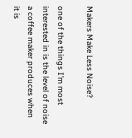Makers Make Less Noise?

one of the things I’m most interested in is the level of noise a coffee maker produces when it is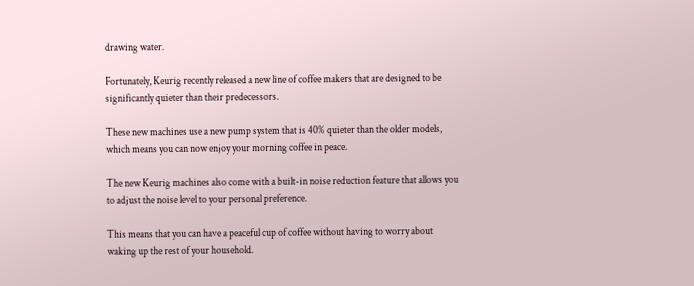drawing water.

Fortunately, Keurig recently released a new line of coffee makers that are designed to be significantly quieter than their predecessors.

These new machines use a new pump system that is 40% quieter than the older models, which means you can now enjoy your morning coffee in peace.

The new Keurig machines also come with a built-in noise reduction feature that allows you to adjust the noise level to your personal preference.

This means that you can have a peaceful cup of coffee without having to worry about waking up the rest of your household.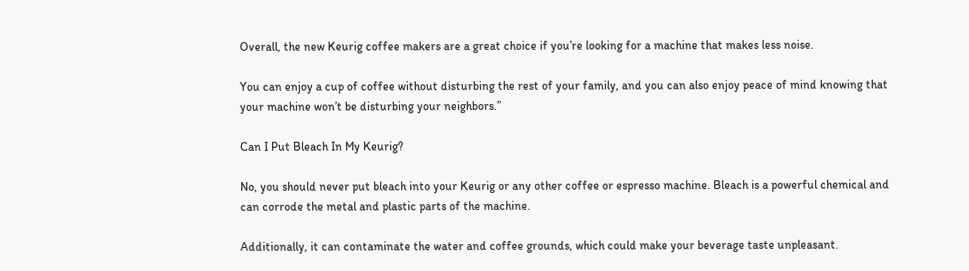Overall, the new Keurig coffee makers are a great choice if you’re looking for a machine that makes less noise.

You can enjoy a cup of coffee without disturbing the rest of your family, and you can also enjoy peace of mind knowing that your machine won’t be disturbing your neighbors.”

Can I Put Bleach In My Keurig?

No, you should never put bleach into your Keurig or any other coffee or espresso machine. Bleach is a powerful chemical and can corrode the metal and plastic parts of the machine.

Additionally, it can contaminate the water and coffee grounds, which could make your beverage taste unpleasant.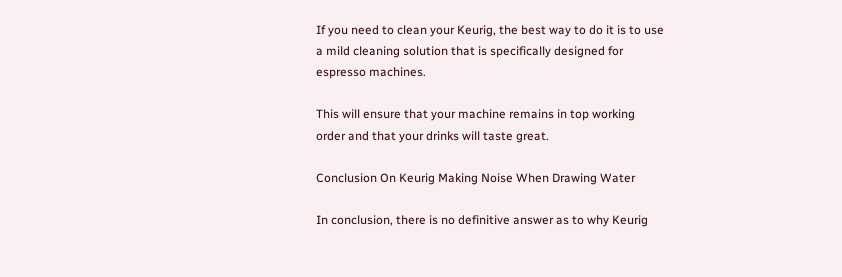If you need to clean your Keurig, the best way to do it is to use a mild cleaning solution that is specifically designed for espresso machines.

This will ensure that your machine remains in top working order and that your drinks will taste great.

Conclusion On Keurig Making Noise When Drawing Water

In conclusion, there is no definitive answer as to why Keurig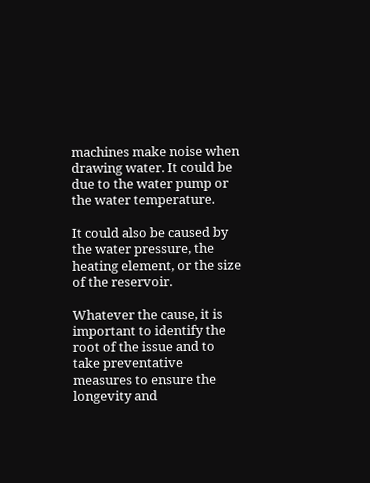machines make noise when drawing water. It could be due to the water pump or the water temperature.

It could also be caused by the water pressure, the heating element, or the size of the reservoir.

Whatever the cause, it is important to identify the root of the issue and to take preventative measures to ensure the longevity and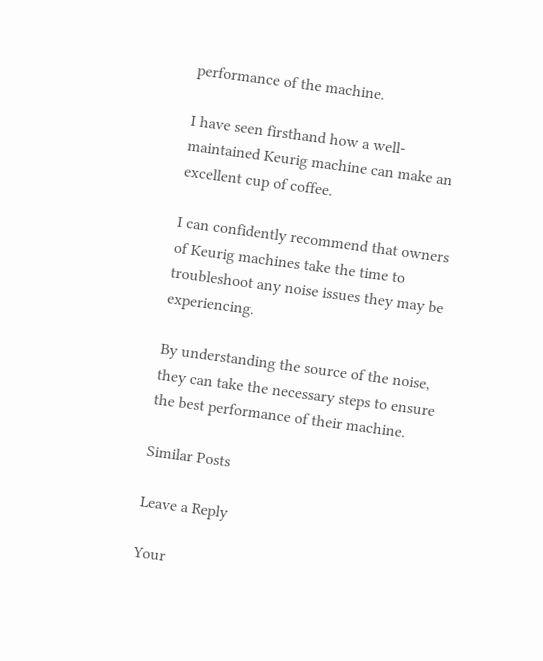performance of the machine.

I have seen firsthand how a well-maintained Keurig machine can make an excellent cup of coffee.

I can confidently recommend that owners of Keurig machines take the time to troubleshoot any noise issues they may be experiencing.

By understanding the source of the noise, they can take the necessary steps to ensure the best performance of their machine.

Similar Posts

Leave a Reply

Your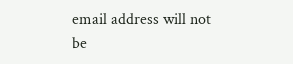email address will not be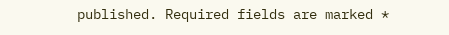published. Required fields are marked *